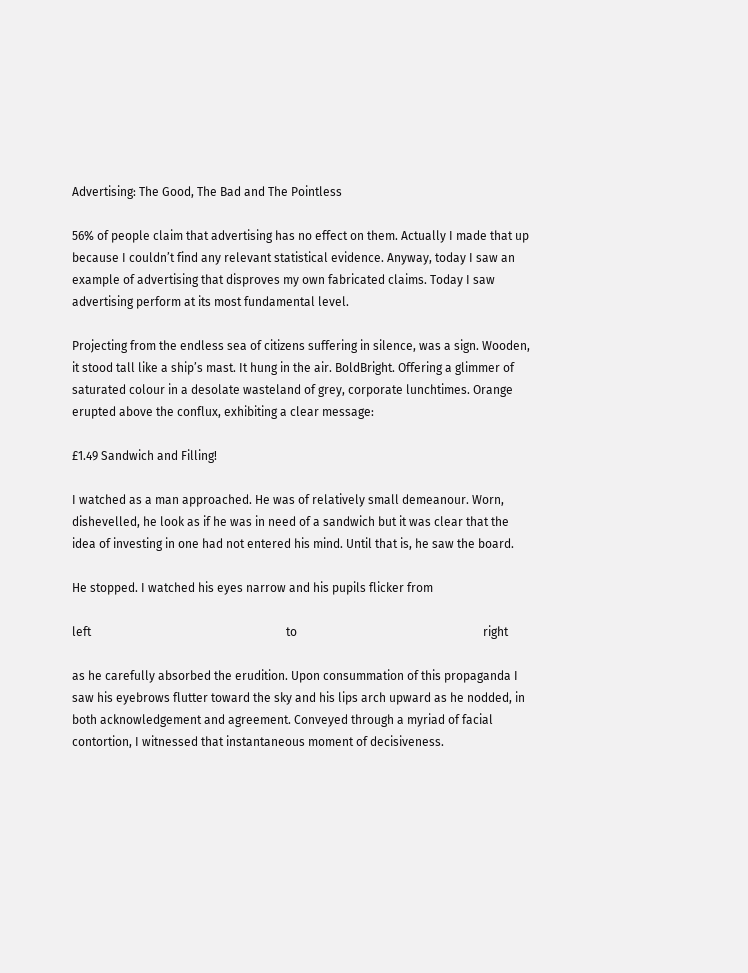Advertising: The Good, The Bad and The Pointless

56% of people claim that advertising has no effect on them. Actually I made that up because I couldn’t find any relevant statistical evidence. Anyway, today I saw an example of advertising that disproves my own fabricated claims. Today I saw advertising perform at its most fundamental level.

Projecting from the endless sea of citizens suffering in silence, was a sign. Wooden, it stood tall like a ship’s mast. It hung in the air. BoldBright. Offering a glimmer of saturated colour in a desolate wasteland of grey, corporate lunchtimes. Orange erupted above the conflux, exhibiting a clear message:

£1.49 Sandwich and Filling!

I watched as a man approached. He was of relatively small demeanour. Worn, dishevelled, he look as if he was in need of a sandwich but it was clear that the idea of investing in one had not entered his mind. Until that is, he saw the board.

He stopped. I watched his eyes narrow and his pupils flicker from

left                                                                 to                                                              right

as he carefully absorbed the erudition. Upon consummation of this propaganda I saw his eyebrows flutter toward the sky and his lips arch upward as he nodded, in both acknowledgement and agreement. Conveyed through a myriad of facial contortion, I witnessed that instantaneous moment of decisiveness.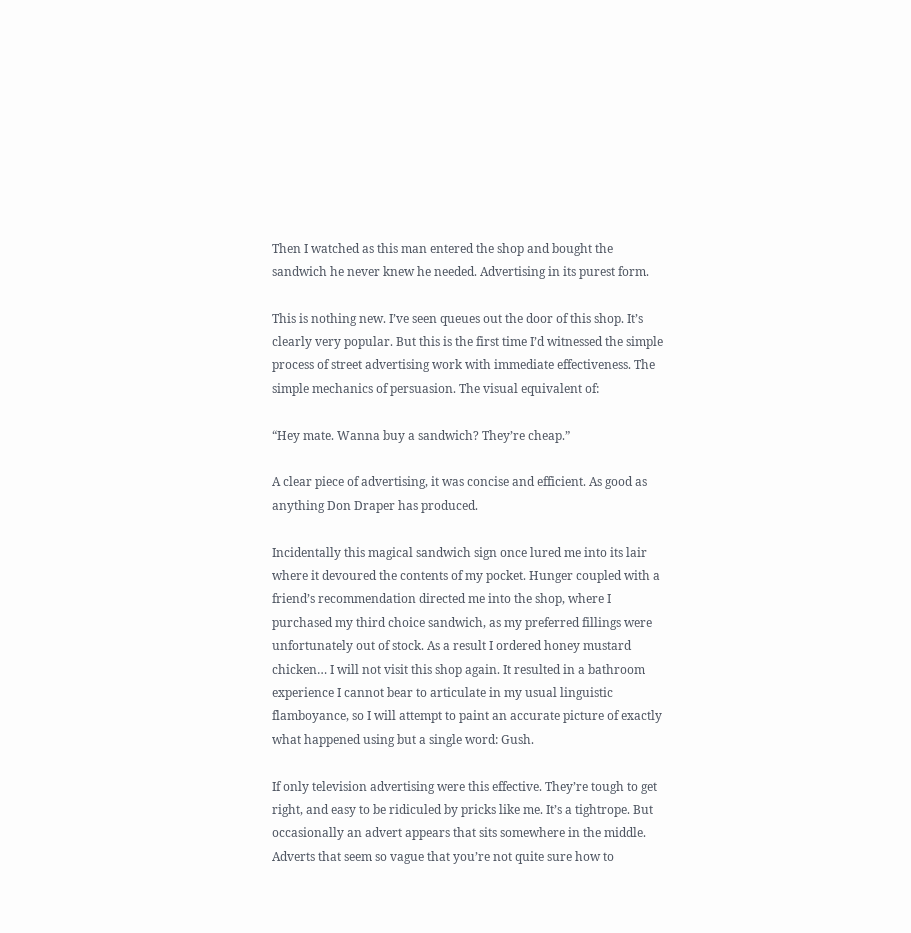Then I watched as this man entered the shop and bought the sandwich he never knew he needed. Advertising in its purest form.

This is nothing new. I’ve seen queues out the door of this shop. It’s clearly very popular. But this is the first time I’d witnessed the simple process of street advertising work with immediate effectiveness. The simple mechanics of persuasion. The visual equivalent of:

“Hey mate. Wanna buy a sandwich? They’re cheap.”

A clear piece of advertising, it was concise and efficient. As good as anything Don Draper has produced.

Incidentally this magical sandwich sign once lured me into its lair where it devoured the contents of my pocket. Hunger coupled with a friend’s recommendation directed me into the shop, where I purchased my third choice sandwich, as my preferred fillings were unfortunately out of stock. As a result I ordered honey mustard chicken… I will not visit this shop again. It resulted in a bathroom experience I cannot bear to articulate in my usual linguistic flamboyance, so I will attempt to paint an accurate picture of exactly what happened using but a single word: Gush.

If only television advertising were this effective. They’re tough to get right, and easy to be ridiculed by pricks like me. It’s a tightrope. But occasionally an advert appears that sits somewhere in the middle. Adverts that seem so vague that you’re not quite sure how to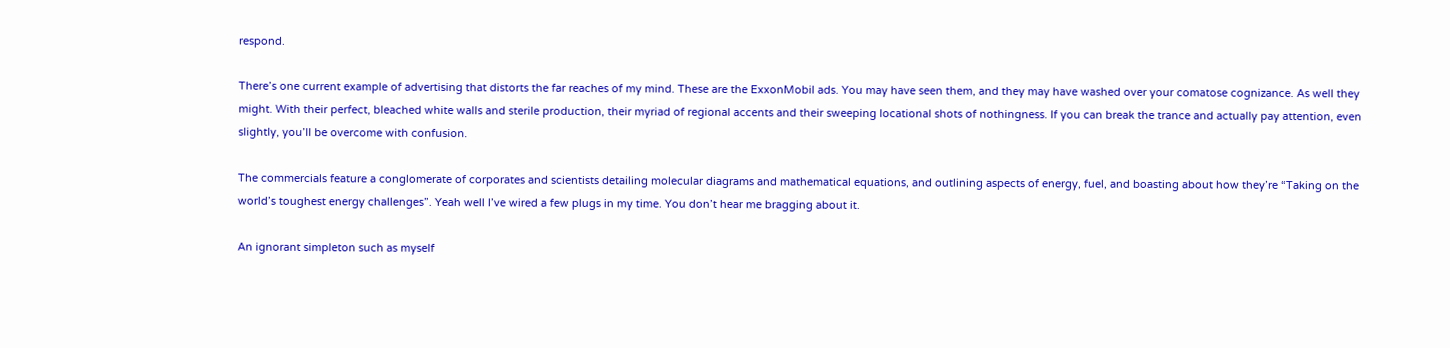respond.

There’s one current example of advertising that distorts the far reaches of my mind. These are the ExxonMobil ads. You may have seen them, and they may have washed over your comatose cognizance. As well they might. With their perfect, bleached white walls and sterile production, their myriad of regional accents and their sweeping locational shots of nothingness. If you can break the trance and actually pay attention, even slightly, you’ll be overcome with confusion.

The commercials feature a conglomerate of corporates and scientists detailing molecular diagrams and mathematical equations, and outlining aspects of energy, fuel, and boasting about how they’re “Taking on the world’s toughest energy challenges”. Yeah well I’ve wired a few plugs in my time. You don’t hear me bragging about it.

An ignorant simpleton such as myself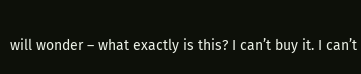will wonder – what exactly is this? I can’t buy it. I can’t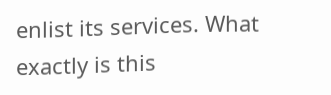enlist its services. What exactly is this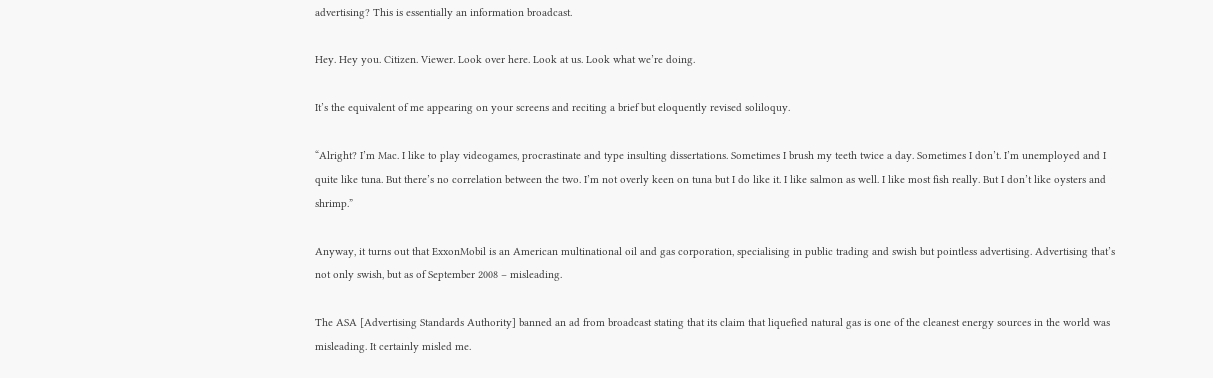advertising? This is essentially an information broadcast.

Hey. Hey you. Citizen. Viewer. Look over here. Look at us. Look what we’re doing.

It’s the equivalent of me appearing on your screens and reciting a brief but eloquently revised soliloquy.

“Alright? I’m Mac. I like to play videogames, procrastinate and type insulting dissertations. Sometimes I brush my teeth twice a day. Sometimes I don’t. I’m unemployed and I quite like tuna. But there’s no correlation between the two. I’m not overly keen on tuna but I do like it. I like salmon as well. I like most fish really. But I don’t like oysters and shrimp.”

Anyway, it turns out that ExxonMobil is an American multinational oil and gas corporation, specialising in public trading and swish but pointless advertising. Advertising that’s not only swish, but as of September 2008 – misleading.

The ASA [Advertising Standards Authority] banned an ad from broadcast stating that its claim that liquefied natural gas is one of the cleanest energy sources in the world was misleading. It certainly misled me.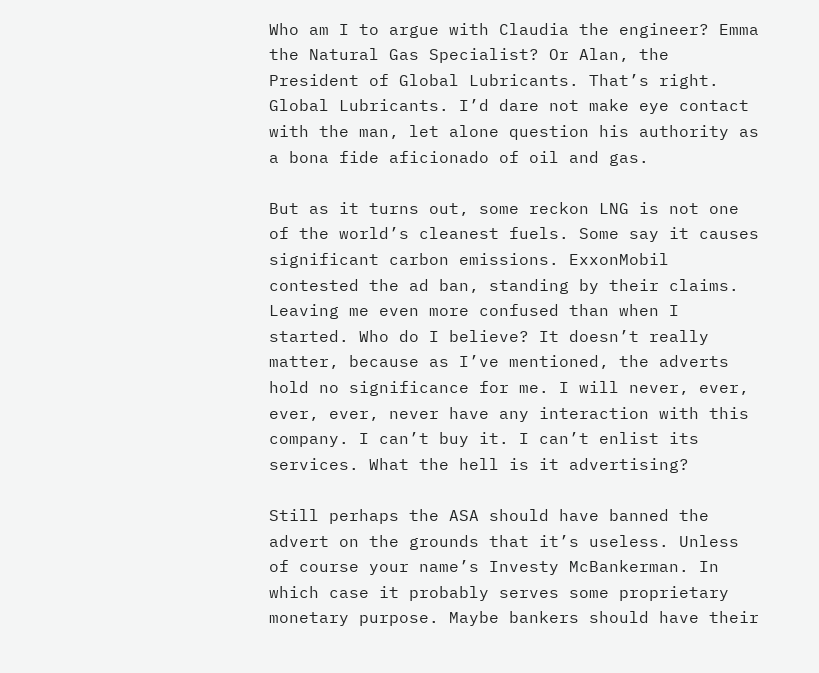Who am I to argue with Claudia the engineer? Emma the Natural Gas Specialist? Or Alan, the President of Global Lubricants. That’s right. Global Lubricants. I’d dare not make eye contact with the man, let alone question his authority as a bona fide aficionado of oil and gas.

But as it turns out, some reckon LNG is not one of the world’s cleanest fuels. Some say it causes significant carbon emissions. ExxonMobil contested the ad ban, standing by their claims. Leaving me even more confused than when I started. Who do I believe? It doesn’t really matter, because as I’ve mentioned, the adverts hold no significance for me. I will never, ever, ever, ever, never have any interaction with this company. I can’t buy it. I can’t enlist its services. What the hell is it advertising?

Still perhaps the ASA should have banned the advert on the grounds that it’s useless. Unless of course your name’s Investy McBankerman. In which case it probably serves some proprietary monetary purpose. Maybe bankers should have their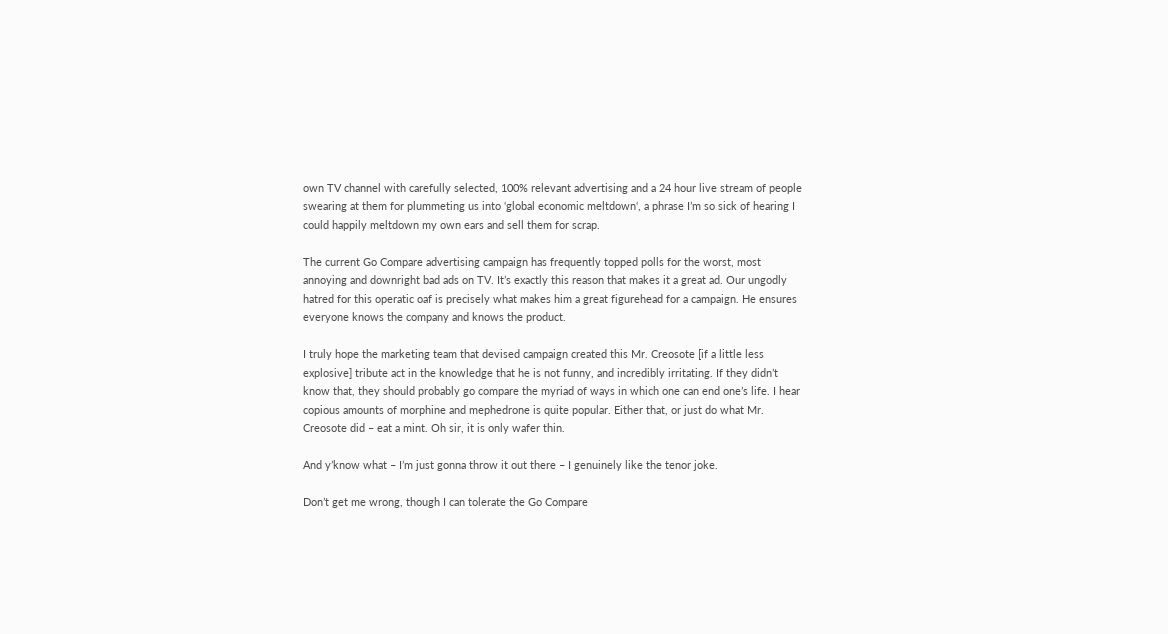own TV channel with carefully selected, 100% relevant advertising and a 24 hour live stream of people swearing at them for plummeting us into ‘global economic meltdown‘, a phrase I’m so sick of hearing I could happily meltdown my own ears and sell them for scrap.

The current Go Compare advertising campaign has frequently topped polls for the worst, most annoying and downright bad ads on TV. It’s exactly this reason that makes it a great ad. Our ungodly hatred for this operatic oaf is precisely what makes him a great figurehead for a campaign. He ensures everyone knows the company and knows the product.

I truly hope the marketing team that devised campaign created this Mr. Creosote [if a little less explosive] tribute act in the knowledge that he is not funny, and incredibly irritating. If they didn’t know that, they should probably go compare the myriad of ways in which one can end one’s life. I hear copious amounts of morphine and mephedrone is quite popular. Either that, or just do what Mr. Creosote did – eat a mint. Oh sir, it is only wafer thin.

And y’know what – I’m just gonna throw it out there – I genuinely like the tenor joke.

Don’t get me wrong, though I can tolerate the Go Compare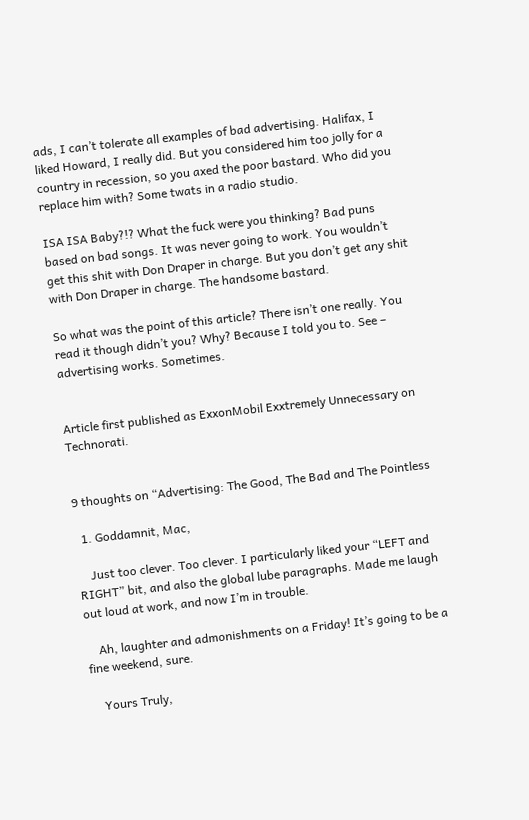ads, I can’t tolerate all examples of bad advertising. Halifax, I liked Howard, I really did. But you considered him too jolly for a country in recession, so you axed the poor bastard. Who did you replace him with? Some twats in a radio studio.

ISA ISA Baby?!? What the fuck were you thinking? Bad puns based on bad songs. It was never going to work. You wouldn’t get this shit with Don Draper in charge. But you don’t get any shit with Don Draper in charge. The handsome bastard.

So what was the point of this article? There isn’t one really. You read it though didn’t you? Why? Because I told you to. See – advertising works. Sometimes.


Article first published as ExxonMobil Exxtremely Unnecessary on Technorati.


9 thoughts on “Advertising: The Good, The Bad and The Pointless

  1. Goddamnit, Mac,

    Just too clever. Too clever. I particularly liked your “LEFT and RIGHT” bit, and also the global lube paragraphs. Made me laugh out loud at work, and now I’m in trouble.

    Ah, laughter and admonishments on a Friday! It’s going to be a fine weekend, sure.

    Yours Truly,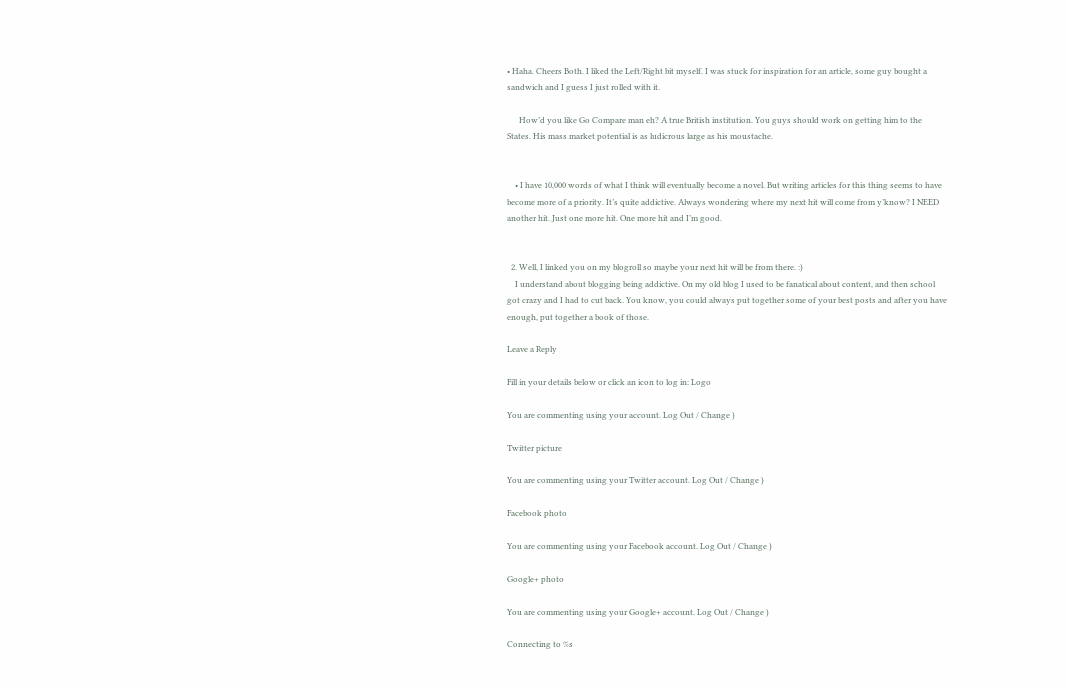• Haha. Cheers Both. I liked the Left/Right bit myself. I was stuck for inspiration for an article, some guy bought a sandwich and I guess I just rolled with it.

      How’d you like Go Compare man eh? A true British institution. You guys should work on getting him to the States. His mass market potential is as ludicrous large as his moustache.


    • I have 10,000 words of what I think will eventually become a novel. But writing articles for this thing seems to have become more of a priority. It’s quite addictive. Always wondering where my next hit will come from y’know? I NEED another hit. Just one more hit. One more hit and I’m good.


  2. Well, I linked you on my blogroll so maybe your next hit will be from there. :)
    I understand about blogging being addictive. On my old blog I used to be fanatical about content, and then school got crazy and I had to cut back. You know, you could always put together some of your best posts and after you have enough, put together a book of those.

Leave a Reply

Fill in your details below or click an icon to log in: Logo

You are commenting using your account. Log Out / Change )

Twitter picture

You are commenting using your Twitter account. Log Out / Change )

Facebook photo

You are commenting using your Facebook account. Log Out / Change )

Google+ photo

You are commenting using your Google+ account. Log Out / Change )

Connecting to %s